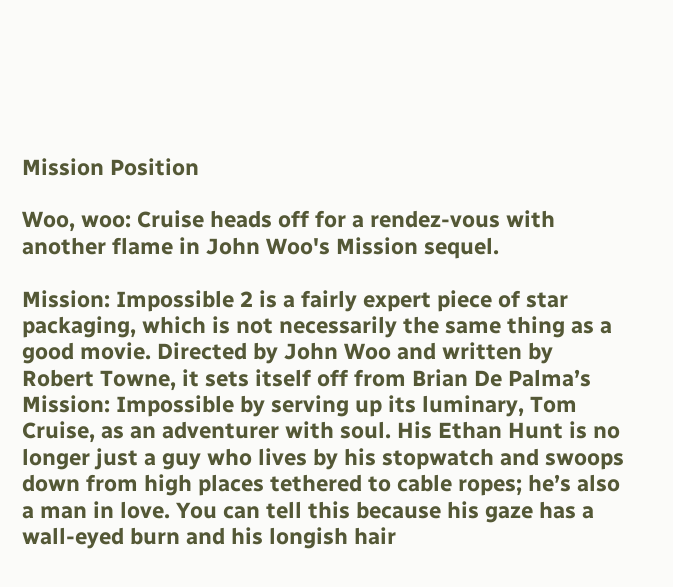Mission Position

Woo, woo: Cruise heads off for a rendez-vous with another flame in John Woo's Mission sequel.

Mission: Impossible 2 is a fairly expert piece of star packaging, which is not necessarily the same thing as a good movie. Directed by John Woo and written by Robert Towne, it sets itself off from Brian De Palma’s Mission: Impossible by serving up its luminary, Tom Cruise, as an adventurer with soul. His Ethan Hunt is no longer just a guy who lives by his stopwatch and swoops down from high places tethered to cable ropes; he’s also a man in love. You can tell this because his gaze has a wall-eyed burn and his longish hair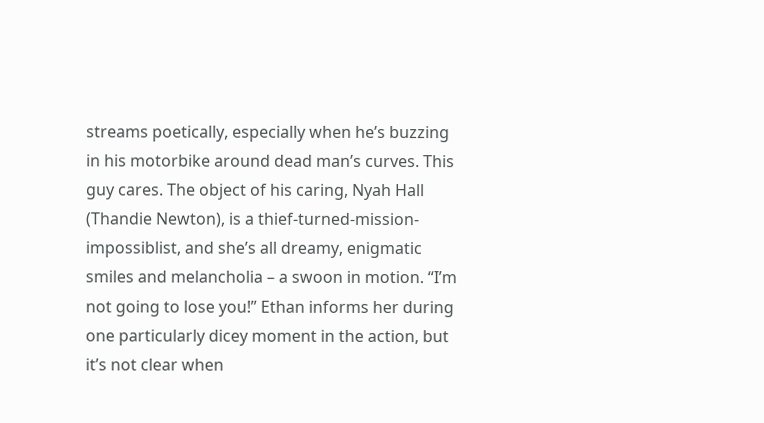streams poetically, especially when he’s buzzing in his motorbike around dead man’s curves. This guy cares. The object of his caring, Nyah Hall (Thandie Newton), is a thief-turned-mission-impossiblist, and she’s all dreamy, enigmatic smiles and melancholia – a swoon in motion. “I’m not going to lose you!” Ethan informs her during one particularly dicey moment in the action, but it’s not clear when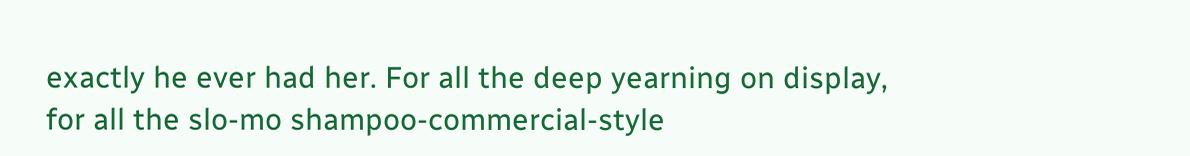exactly he ever had her. For all the deep yearning on display, for all the slo-mo shampoo-commercial-style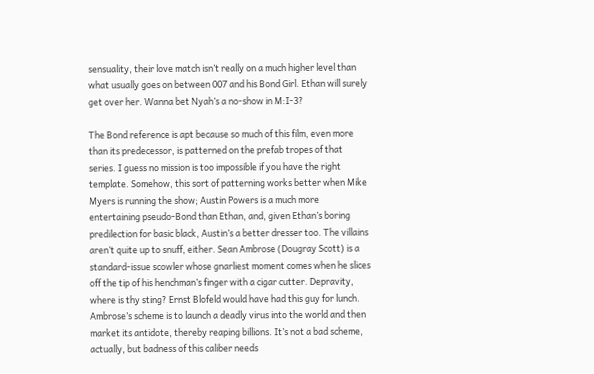sensuality, their love match isn’t really on a much higher level than what usually goes on between 007 and his Bond Girl. Ethan will surely get over her. Wanna bet Nyah’s a no-show in M:I-3?

The Bond reference is apt because so much of this film, even more than its predecessor, is patterned on the prefab tropes of that series. I guess no mission is too impossible if you have the right template. Somehow, this sort of patterning works better when Mike Myers is running the show; Austin Powers is a much more entertaining pseudo-Bond than Ethan, and, given Ethan’s boring predilection for basic black, Austin’s a better dresser too. The villains aren’t quite up to snuff, either. Sean Ambrose (Dougray Scott) is a standard-issue scowler whose gnarliest moment comes when he slices off the tip of his henchman’s finger with a cigar cutter. Depravity, where is thy sting? Ernst Blofeld would have had this guy for lunch. Ambrose’s scheme is to launch a deadly virus into the world and then market its antidote, thereby reaping billions. It’s not a bad scheme, actually, but badness of this caliber needs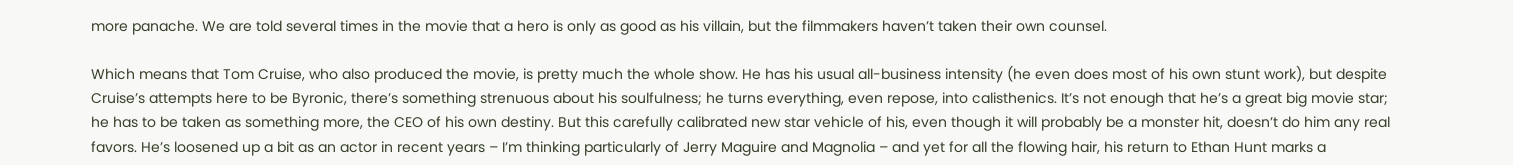more panache. We are told several times in the movie that a hero is only as good as his villain, but the filmmakers haven’t taken their own counsel.

Which means that Tom Cruise, who also produced the movie, is pretty much the whole show. He has his usual all-business intensity (he even does most of his own stunt work), but despite Cruise’s attempts here to be Byronic, there’s something strenuous about his soulfulness; he turns everything, even repose, into calisthenics. It’s not enough that he’s a great big movie star; he has to be taken as something more, the CEO of his own destiny. But this carefully calibrated new star vehicle of his, even though it will probably be a monster hit, doesn’t do him any real favors. He’s loosened up a bit as an actor in recent years – I’m thinking particularly of Jerry Maguire and Magnolia – and yet for all the flowing hair, his return to Ethan Hunt marks a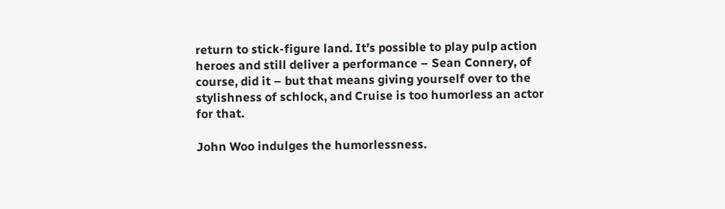return to stick-figure land. It’s possible to play pulp action heroes and still deliver a performance – Sean Connery, of course, did it – but that means giving yourself over to the stylishness of schlock, and Cruise is too humorless an actor for that.

John Woo indulges the humorlessness.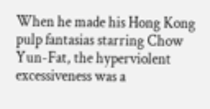When he made his Hong Kong pulp fantasias starring Chow Yun-Fat, the hyperviolent excessiveness was a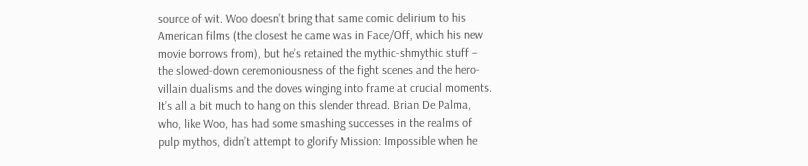source of wit. Woo doesn’t bring that same comic delirium to his American films (the closest he came was in Face/Off, which his new movie borrows from), but he’s retained the mythic-shmythic stuff – the slowed-down ceremoniousness of the fight scenes and the hero-villain dualisms and the doves winging into frame at crucial moments. It’s all a bit much to hang on this slender thread. Brian De Palma, who, like Woo, has had some smashing successes in the realms of pulp mythos, didn’t attempt to glorify Mission: Impossible when he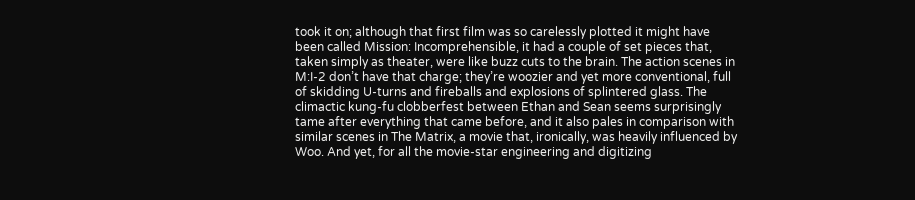took it on; although that first film was so carelessly plotted it might have been called Mission: Incomprehensible, it had a couple of set pieces that, taken simply as theater, were like buzz cuts to the brain. The action scenes in M:I-2 don’t have that charge; they’re woozier and yet more conventional, full of skidding U-turns and fireballs and explosions of splintered glass. The climactic kung-fu clobberfest between Ethan and Sean seems surprisingly tame after everything that came before, and it also pales in comparison with similar scenes in The Matrix, a movie that, ironically, was heavily influenced by Woo. And yet, for all the movie-star engineering and digitizing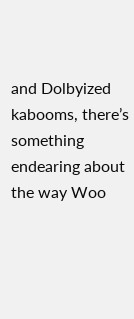and Dolbyized kabooms, there’s something endearing about the way Woo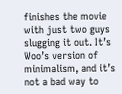finishes the movie with just two guys slugging it out. It’s Woo’s version of minimalism, and it’s not a bad way to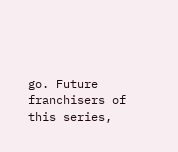go. Future franchisers of this series,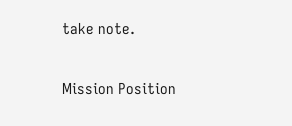take note.

Mission Position